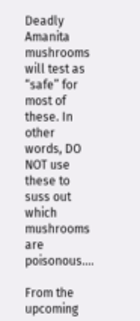Deadly Amanita mushrooms will test as “safe” for most of these. In other words, DO NOT use these to suss out which mushrooms are poisonous….

From the upcoming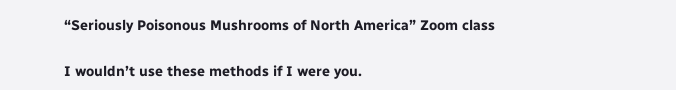“Seriously Poisonous Mushrooms of North America” Zoom class

I wouldn’t use these methods if I were you.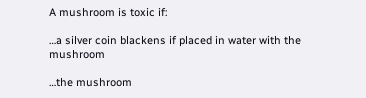A mushroom is toxic if:

…a silver coin blackens if placed in water with the mushroom

…the mushroom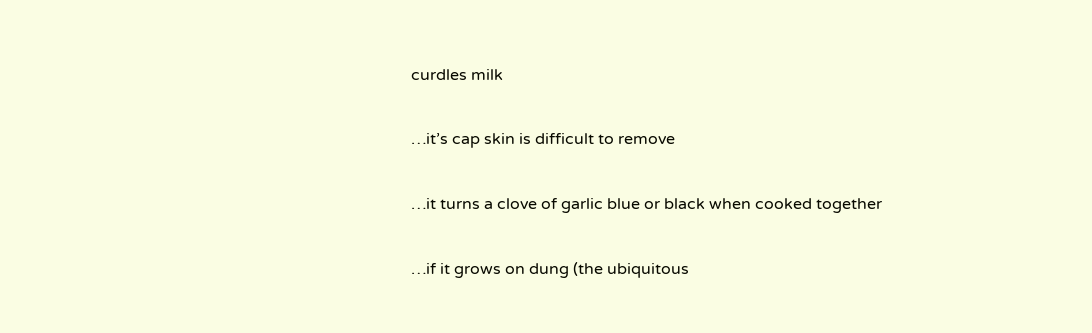curdles milk

…it’s cap skin is difficult to remove

…it turns a clove of garlic blue or black when cooked together

…if it grows on dung (the ubiquitous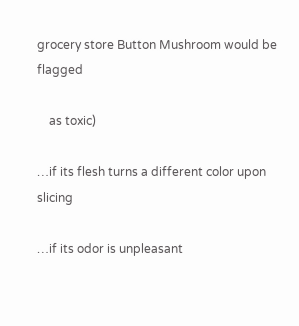grocery store Button Mushroom would be flagged

    as toxic)

…if its flesh turns a different color upon slicing

…if its odor is unpleasant